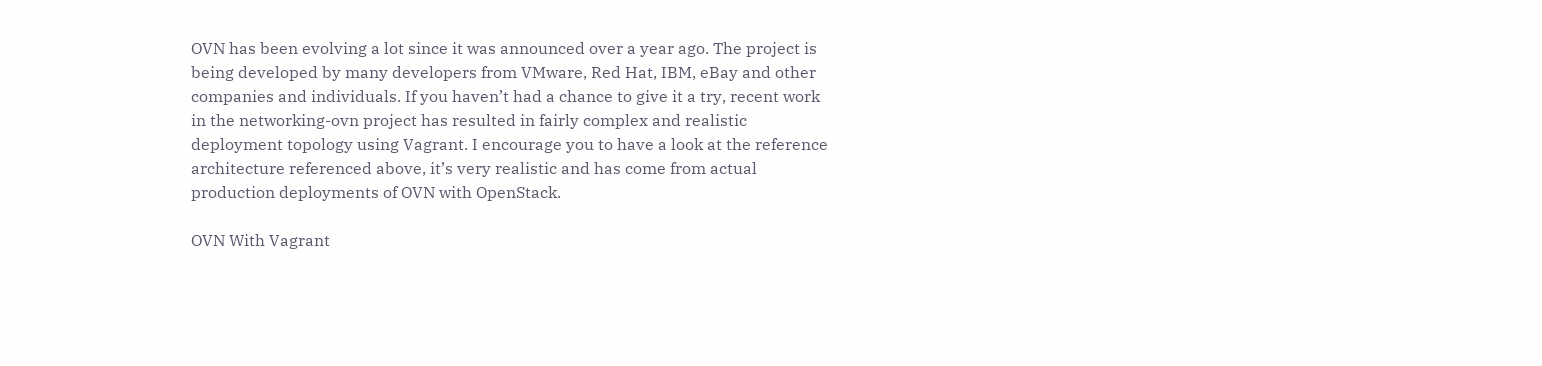OVN has been evolving a lot since it was announced over a year ago. The project is being developed by many developers from VMware, Red Hat, IBM, eBay and other companies and individuals. If you haven’t had a chance to give it a try, recent work in the networking-ovn project has resulted in fairly complex and realistic deployment topology using Vagrant. I encourage you to have a look at the reference architecture referenced above, it’s very realistic and has come from actual production deployments of OVN with OpenStack.

OVN With Vagrant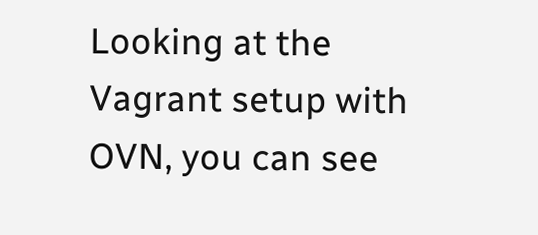Looking at the Vagrant setup with OVN, you can see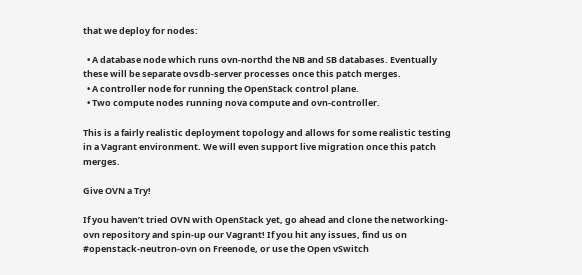that we deploy for nodes:

  • A database node which runs ovn-northd the NB and SB databases. Eventually these will be separate ovsdb-server processes once this patch merges.
  • A controller node for running the OpenStack control plane.
  • Two compute nodes running nova compute and ovn-controller.

This is a fairly realistic deployment topology and allows for some realistic testing in a Vagrant environment. We will even support live migration once this patch merges.

Give OVN a Try!

If you haven’t tried OVN with OpenStack yet, go ahead and clone the networking-ovn repository and spin-up our Vagrant! If you hit any issues, find us on #openstack-neutron-ovn on Freenode, or use the Open vSwitch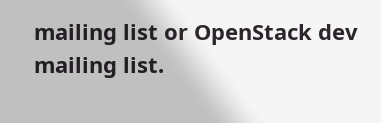mailing list or OpenStack dev mailing list.